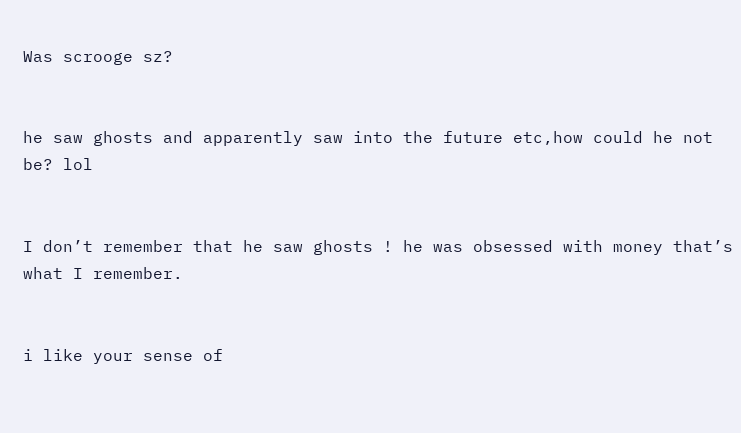Was scrooge sz?


he saw ghosts and apparently saw into the future etc,how could he not be? lol


I don’t remember that he saw ghosts ! he was obsessed with money that’s what I remember.


i like your sense of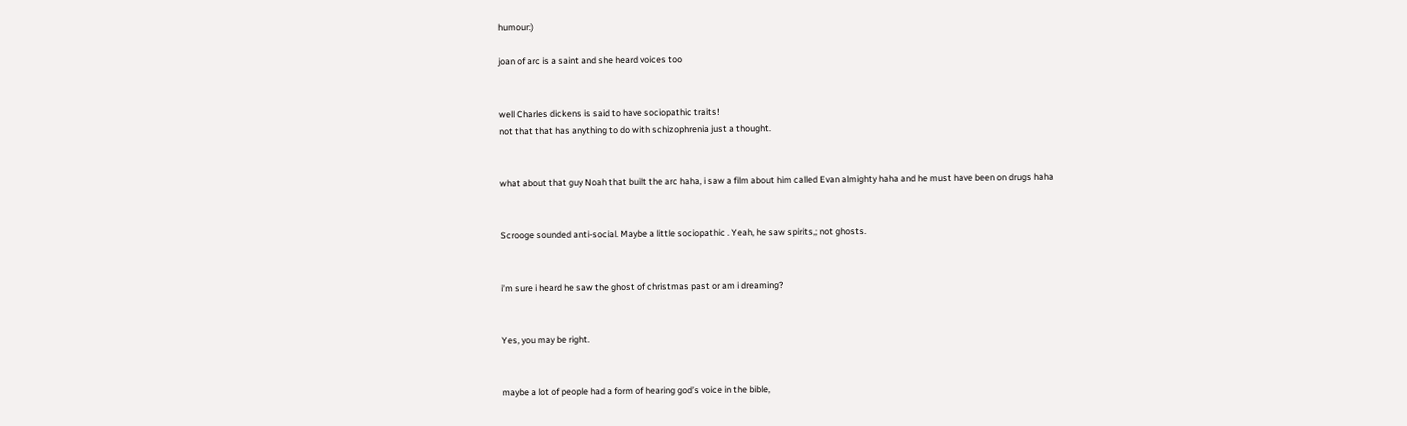humour:)

joan of arc is a saint and she heard voices too


well Charles dickens is said to have sociopathic traits!
not that that has anything to do with schizophrenia just a thought.


what about that guy Noah that built the arc haha, i saw a film about him called Evan almighty haha and he must have been on drugs haha


Scrooge sounded anti-social. Maybe a little sociopathic . Yeah, he saw spirits,; not ghosts.


i’m sure i heard he saw the ghost of christmas past or am i dreaming?


Yes, you may be right.


maybe a lot of people had a form of hearing god’s voice in the bible,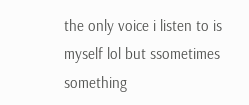the only voice i listen to is myself lol but ssometimes something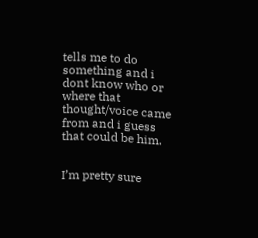tells me to do something and i dont know who or where that thought/voice came from and i guess that could be him.


I’m pretty sure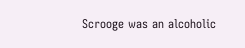Scrooge was an alcoholic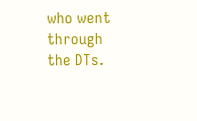who went through the DTs.